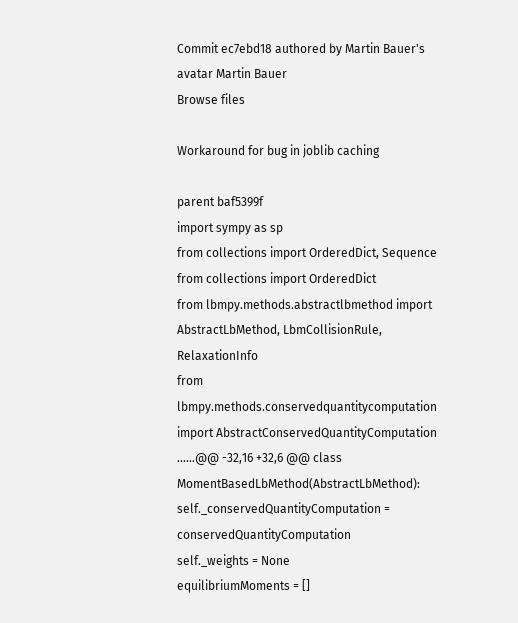Commit ec7ebd18 authored by Martin Bauer's avatar Martin Bauer
Browse files

Workaround for bug in joblib caching

parent baf5399f
import sympy as sp
from collections import OrderedDict, Sequence
from collections import OrderedDict
from lbmpy.methods.abstractlbmethod import AbstractLbMethod, LbmCollisionRule, RelaxationInfo
from lbmpy.methods.conservedquantitycomputation import AbstractConservedQuantityComputation
......@@ -32,16 +32,6 @@ class MomentBasedLbMethod(AbstractLbMethod):
self._conservedQuantityComputation = conservedQuantityComputation
self._weights = None
equilibriumMoments = []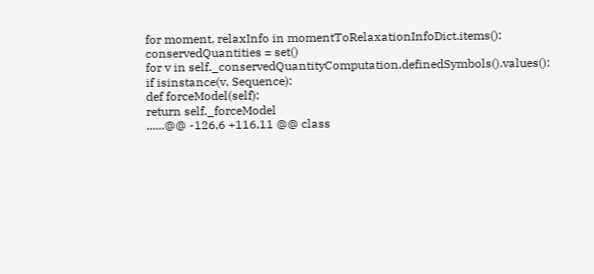for moment, relaxInfo in momentToRelaxationInfoDict.items():
conservedQuantities = set()
for v in self._conservedQuantityComputation.definedSymbols().values():
if isinstance(v, Sequence):
def forceModel(self):
return self._forceModel
......@@ -126,6 +116,11 @@ class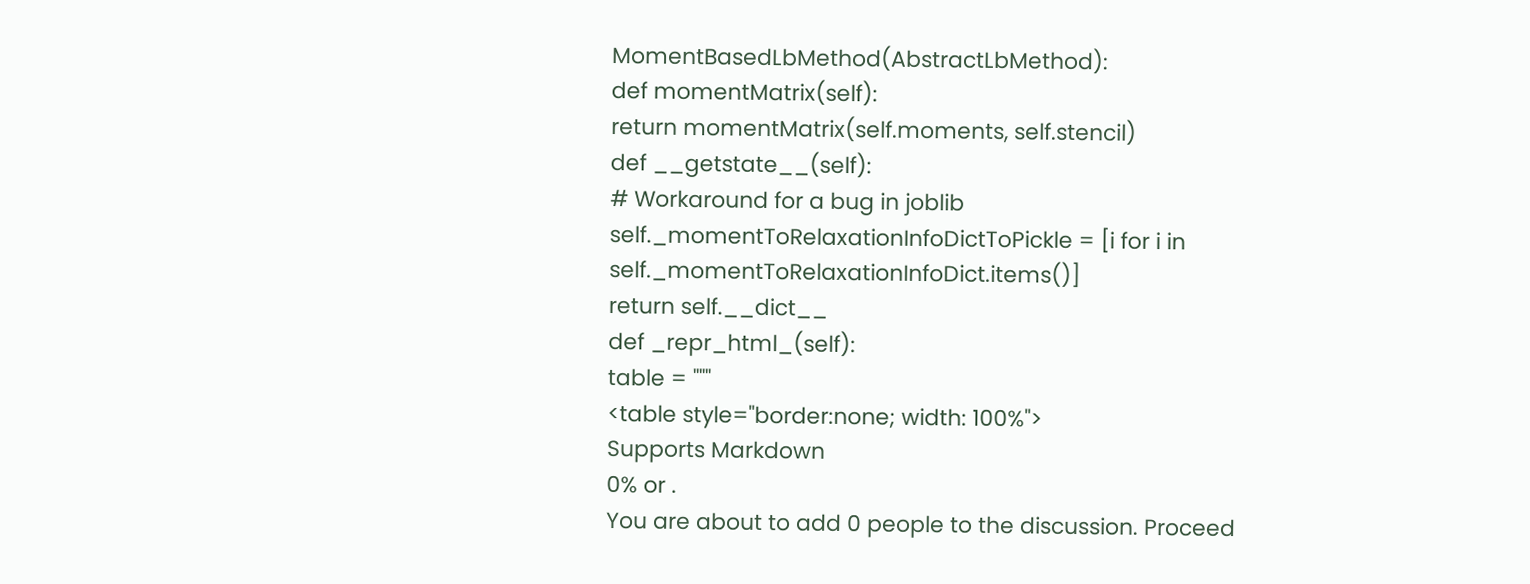MomentBasedLbMethod(AbstractLbMethod):
def momentMatrix(self):
return momentMatrix(self.moments, self.stencil)
def __getstate__(self):
# Workaround for a bug in joblib
self._momentToRelaxationInfoDictToPickle = [i for i in self._momentToRelaxationInfoDict.items()]
return self.__dict__
def _repr_html_(self):
table = """
<table style="border:none; width: 100%">
Supports Markdown
0% or .
You are about to add 0 people to the discussion. Proceed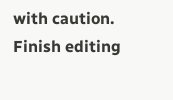with caution.
Finish editing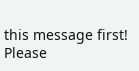this message first!
Please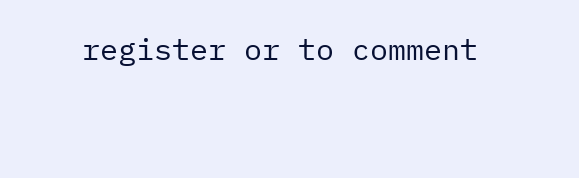register or to comment